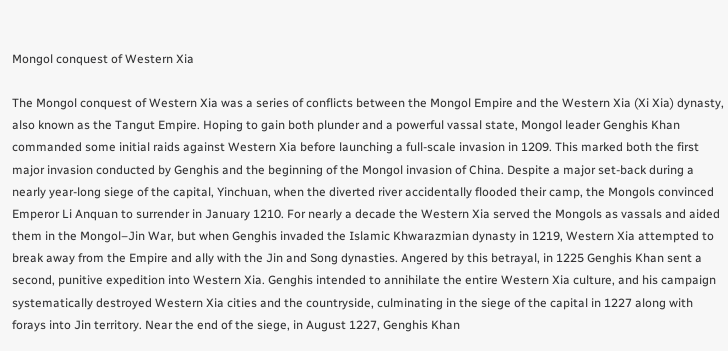Mongol conquest of Western Xia

The Mongol conquest of Western Xia was a series of conflicts between the Mongol Empire and the Western Xia (Xi Xia) dynasty, also known as the Tangut Empire. Hoping to gain both plunder and a powerful vassal state, Mongol leader Genghis Khan commanded some initial raids against Western Xia before launching a full-scale invasion in 1209. This marked both the first major invasion conducted by Genghis and the beginning of the Mongol invasion of China. Despite a major set-back during a nearly year-long siege of the capital, Yinchuan, when the diverted river accidentally flooded their camp, the Mongols convinced Emperor Li Anquan to surrender in January 1210. For nearly a decade the Western Xia served the Mongols as vassals and aided them in the Mongol–Jin War, but when Genghis invaded the Islamic Khwarazmian dynasty in 1219, Western Xia attempted to break away from the Empire and ally with the Jin and Song dynasties. Angered by this betrayal, in 1225 Genghis Khan sent a second, punitive expedition into Western Xia. Genghis intended to annihilate the entire Western Xia culture, and his campaign systematically destroyed Western Xia cities and the countryside, culminating in the siege of the capital in 1227 along with forays into Jin territory. Near the end of the siege, in August 1227, Genghis Khan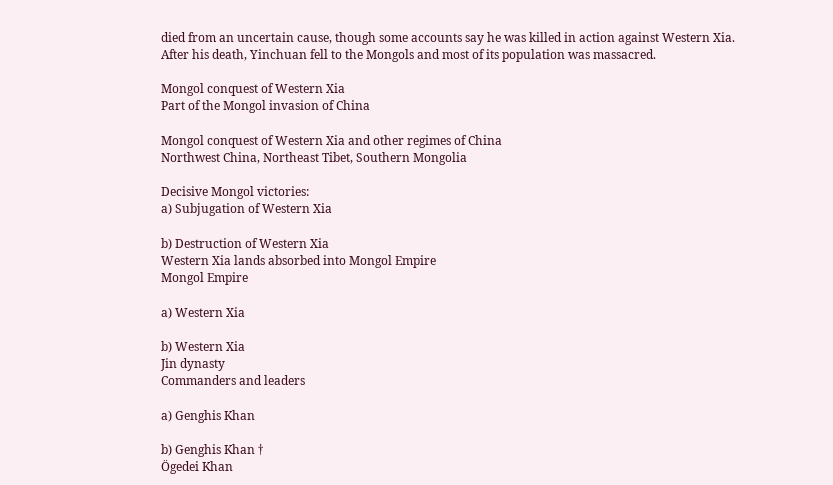died from an uncertain cause, though some accounts say he was killed in action against Western Xia. After his death, Yinchuan fell to the Mongols and most of its population was massacred.

Mongol conquest of Western Xia
Part of the Mongol invasion of China

Mongol conquest of Western Xia and other regimes of China
Northwest China, Northeast Tibet, Southern Mongolia

Decisive Mongol victories:
a) Subjugation of Western Xia

b) Destruction of Western Xia
Western Xia lands absorbed into Mongol Empire
Mongol Empire

a) Western Xia

b) Western Xia
Jin dynasty
Commanders and leaders

a) Genghis Khan

b) Genghis Khan †
Ögedei Khan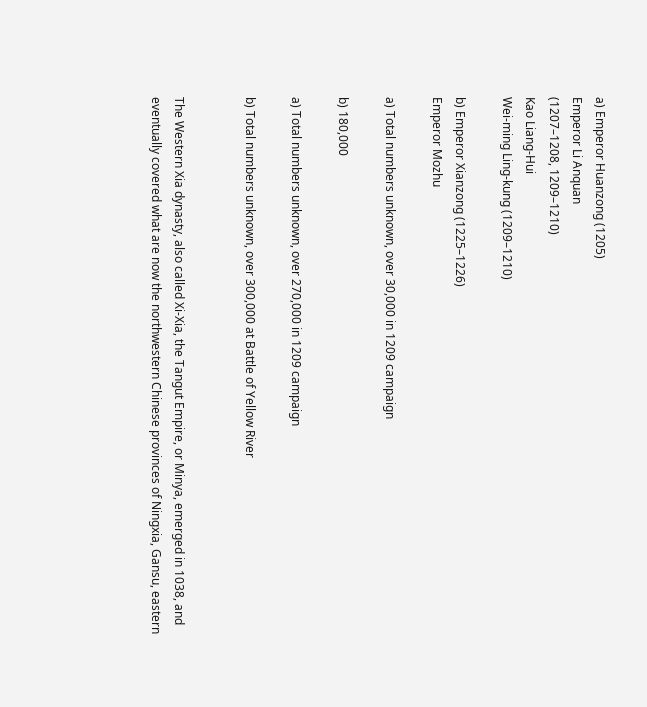a) Emperor Huanzong (1205)
Emperor Li Anquan
(1207–1208, 1209–1210)
Kao Liang-Hui
Wei-ming Ling-kung (1209–1210)

b) Emperor Xianzong (1225–1226)
Emperor Mozhu

a) Total numbers unknown, over 30,000 in 1209 campaign

b) 180,000

a) Total numbers unknown, over 270,000 in 1209 campaign

b) Total numbers unknown, over 300,000 at Battle of Yellow River


The Western Xia dynasty, also called Xi-Xia, the Tangut Empire, or Minya, emerged in 1038, and eventually covered what are now the northwestern Chinese provinces of Ningxia, Gansu, eastern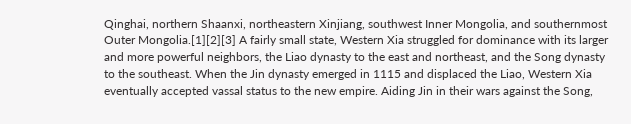Qinghai, northern Shaanxi, northeastern Xinjiang, southwest Inner Mongolia, and southernmost Outer Mongolia.[1][2][3] A fairly small state, Western Xia struggled for dominance with its larger and more powerful neighbors, the Liao dynasty to the east and northeast, and the Song dynasty to the southeast. When the Jin dynasty emerged in 1115 and displaced the Liao, Western Xia eventually accepted vassal status to the new empire. Aiding Jin in their wars against the Song,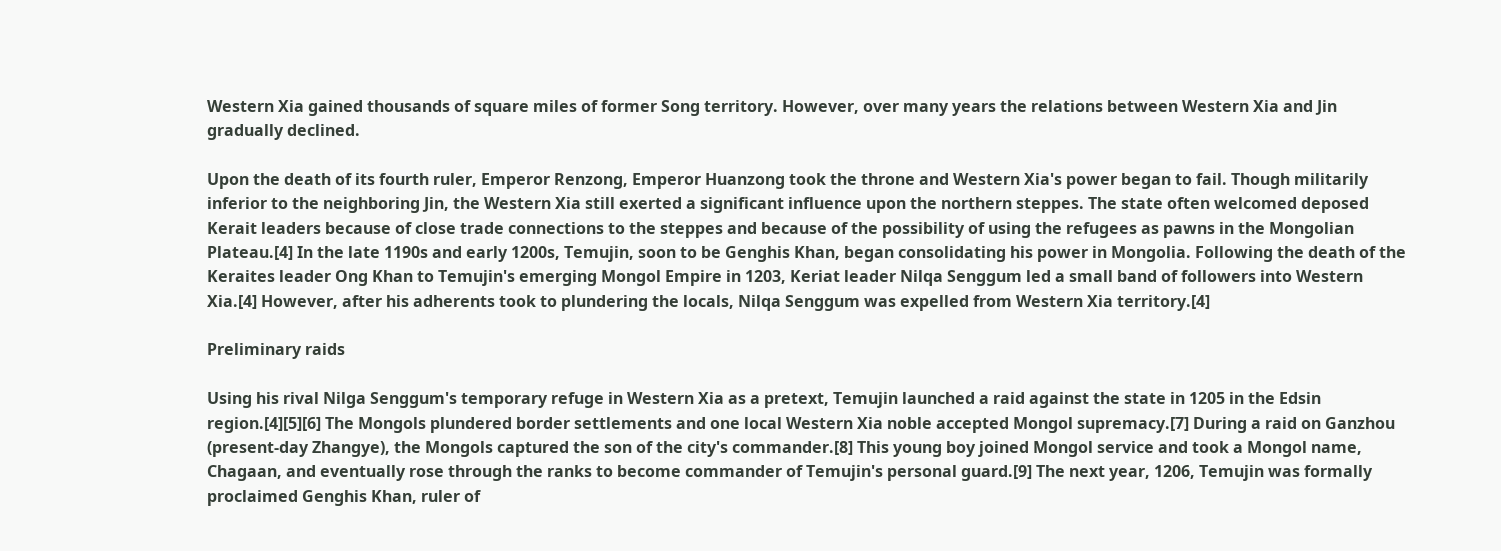Western Xia gained thousands of square miles of former Song territory. However, over many years the relations between Western Xia and Jin gradually declined.

Upon the death of its fourth ruler, Emperor Renzong, Emperor Huanzong took the throne and Western Xia's power began to fail. Though militarily inferior to the neighboring Jin, the Western Xia still exerted a significant influence upon the northern steppes. The state often welcomed deposed Kerait leaders because of close trade connections to the steppes and because of the possibility of using the refugees as pawns in the Mongolian Plateau.[4] In the late 1190s and early 1200s, Temujin, soon to be Genghis Khan, began consolidating his power in Mongolia. Following the death of the Keraites leader Ong Khan to Temujin's emerging Mongol Empire in 1203, Keriat leader Nilqa Senggum led a small band of followers into Western Xia.[4] However, after his adherents took to plundering the locals, Nilqa Senggum was expelled from Western Xia territory.[4]

Preliminary raids

Using his rival Nilga Senggum's temporary refuge in Western Xia as a pretext, Temujin launched a raid against the state in 1205 in the Edsin region.[4][5][6] The Mongols plundered border settlements and one local Western Xia noble accepted Mongol supremacy.[7] During a raid on Ganzhou (present-day Zhangye), the Mongols captured the son of the city's commander.[8] This young boy joined Mongol service and took a Mongol name, Chagaan, and eventually rose through the ranks to become commander of Temujin's personal guard.[9] The next year, 1206, Temujin was formally proclaimed Genghis Khan, ruler of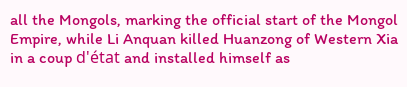all the Mongols, marking the official start of the Mongol Empire, while Li Anquan killed Huanzong of Western Xia in a coup d'état and installed himself as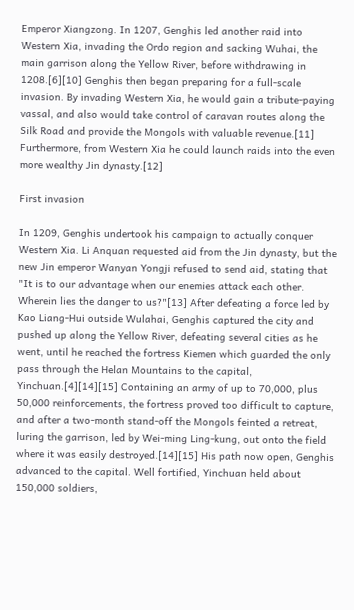Emperor Xiangzong. In 1207, Genghis led another raid into Western Xia, invading the Ordo region and sacking Wuhai, the main garrison along the Yellow River, before withdrawing in 1208.[6][10] Genghis then began preparing for a full-scale invasion. By invading Western Xia, he would gain a tribute-paying vassal, and also would take control of caravan routes along the Silk Road and provide the Mongols with valuable revenue.[11] Furthermore, from Western Xia he could launch raids into the even more wealthy Jin dynasty.[12]

First invasion

In 1209, Genghis undertook his campaign to actually conquer Western Xia. Li Anquan requested aid from the Jin dynasty, but the new Jin emperor Wanyan Yongji refused to send aid, stating that "It is to our advantage when our enemies attack each other. Wherein lies the danger to us?"[13] After defeating a force led by Kao Liang-Hui outside Wulahai, Genghis captured the city and pushed up along the Yellow River, defeating several cities as he went, until he reached the fortress Kiemen which guarded the only pass through the Helan Mountains to the capital, Yinchuan.[4][14][15] Containing an army of up to 70,000, plus 50,000 reinforcements, the fortress proved too difficult to capture, and after a two-month stand-off the Mongols feinted a retreat, luring the garrison, led by Wei-ming Ling-kung, out onto the field where it was easily destroyed.[14][15] His path now open, Genghis advanced to the capital. Well fortified, Yinchuan held about 150,000 soldiers,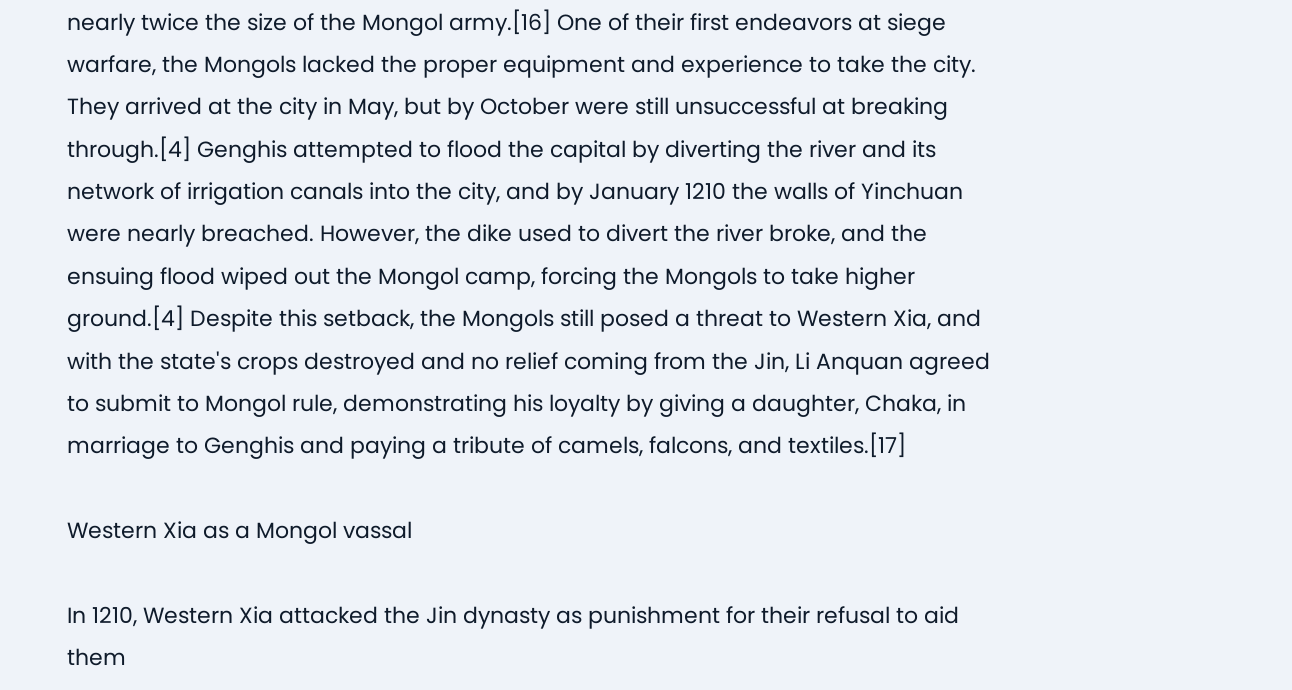nearly twice the size of the Mongol army.[16] One of their first endeavors at siege warfare, the Mongols lacked the proper equipment and experience to take the city. They arrived at the city in May, but by October were still unsuccessful at breaking through.[4] Genghis attempted to flood the capital by diverting the river and its network of irrigation canals into the city, and by January 1210 the walls of Yinchuan were nearly breached. However, the dike used to divert the river broke, and the ensuing flood wiped out the Mongol camp, forcing the Mongols to take higher ground.[4] Despite this setback, the Mongols still posed a threat to Western Xia, and with the state's crops destroyed and no relief coming from the Jin, Li Anquan agreed to submit to Mongol rule, demonstrating his loyalty by giving a daughter, Chaka, in marriage to Genghis and paying a tribute of camels, falcons, and textiles.[17]

Western Xia as a Mongol vassal

In 1210, Western Xia attacked the Jin dynasty as punishment for their refusal to aid them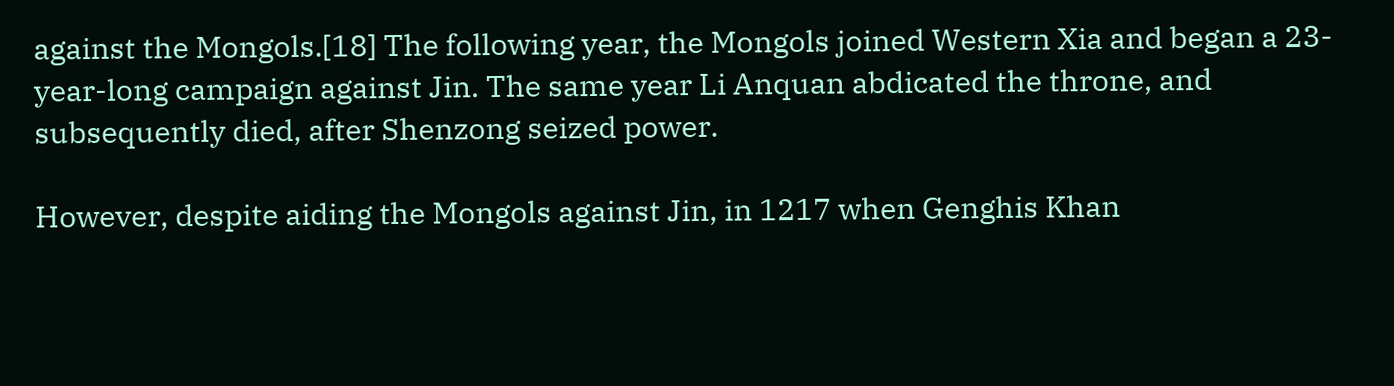against the Mongols.[18] The following year, the Mongols joined Western Xia and began a 23-year-long campaign against Jin. The same year Li Anquan abdicated the throne, and subsequently died, after Shenzong seized power.

However, despite aiding the Mongols against Jin, in 1217 when Genghis Khan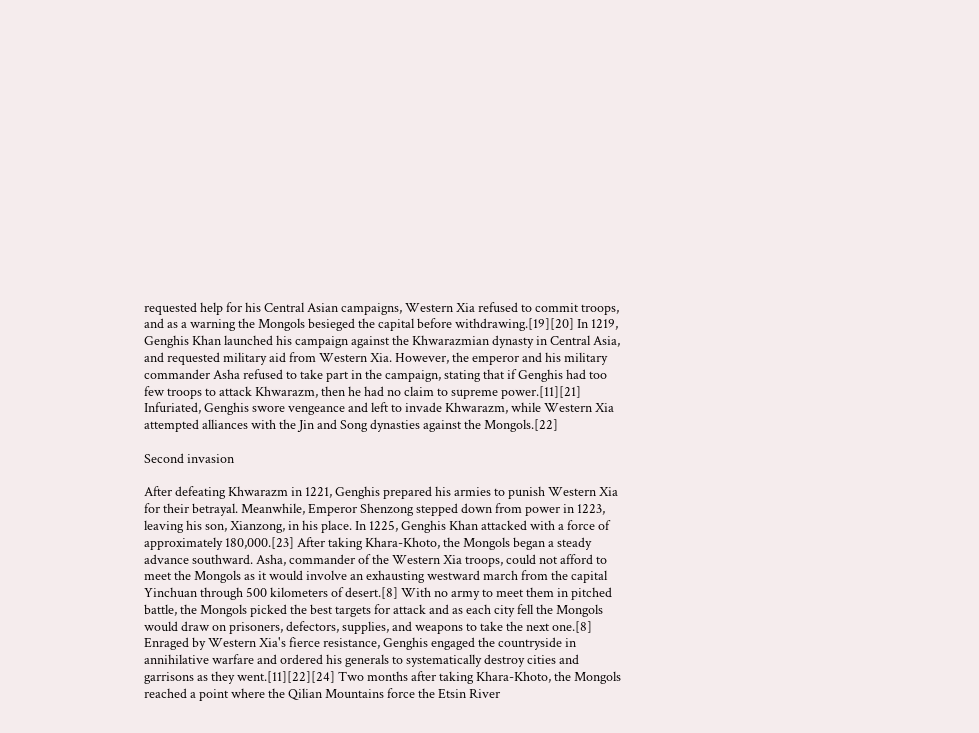requested help for his Central Asian campaigns, Western Xia refused to commit troops, and as a warning the Mongols besieged the capital before withdrawing.[19][20] In 1219, Genghis Khan launched his campaign against the Khwarazmian dynasty in Central Asia, and requested military aid from Western Xia. However, the emperor and his military commander Asha refused to take part in the campaign, stating that if Genghis had too few troops to attack Khwarazm, then he had no claim to supreme power.[11][21] Infuriated, Genghis swore vengeance and left to invade Khwarazm, while Western Xia attempted alliances with the Jin and Song dynasties against the Mongols.[22]

Second invasion

After defeating Khwarazm in 1221, Genghis prepared his armies to punish Western Xia for their betrayal. Meanwhile, Emperor Shenzong stepped down from power in 1223, leaving his son, Xianzong, in his place. In 1225, Genghis Khan attacked with a force of approximately 180,000.[23] After taking Khara-Khoto, the Mongols began a steady advance southward. Asha, commander of the Western Xia troops, could not afford to meet the Mongols as it would involve an exhausting westward march from the capital Yinchuan through 500 kilometers of desert.[8] With no army to meet them in pitched battle, the Mongols picked the best targets for attack and as each city fell the Mongols would draw on prisoners, defectors, supplies, and weapons to take the next one.[8] Enraged by Western Xia's fierce resistance, Genghis engaged the countryside in annihilative warfare and ordered his generals to systematically destroy cities and garrisons as they went.[11][22][24] Two months after taking Khara-Khoto, the Mongols reached a point where the Qilian Mountains force the Etsin River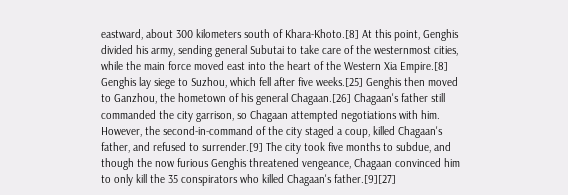eastward, about 300 kilometers south of Khara-Khoto.[8] At this point, Genghis divided his army, sending general Subutai to take care of the westernmost cities, while the main force moved east into the heart of the Western Xia Empire.[8] Genghis lay siege to Suzhou, which fell after five weeks.[25] Genghis then moved to Ganzhou, the hometown of his general Chagaan.[26] Chagaan's father still commanded the city garrison, so Chagaan attempted negotiations with him. However, the second-in-command of the city staged a coup, killed Chagaan's father, and refused to surrender.[9] The city took five months to subdue, and though the now furious Genghis threatened vengeance, Chagaan convinced him to only kill the 35 conspirators who killed Chagaan's father.[9][27]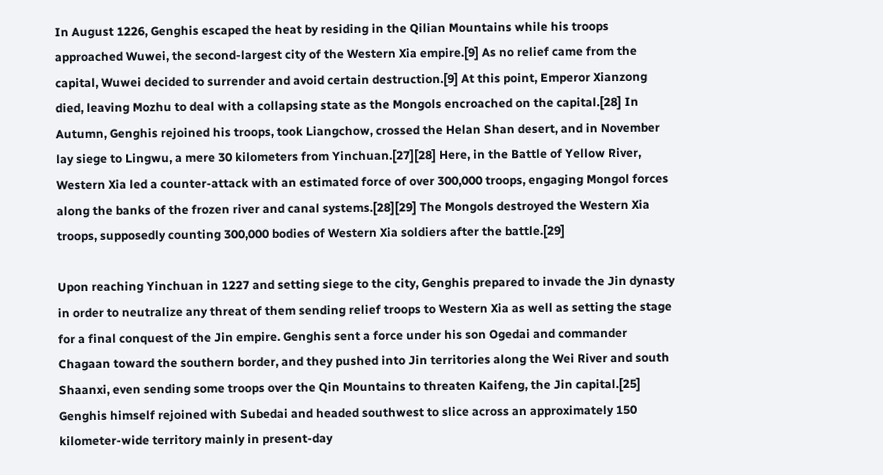In August 1226, Genghis escaped the heat by residing in the Qilian Mountains while his troops approached Wuwei, the second-largest city of the Western Xia empire.[9] As no relief came from the capital, Wuwei decided to surrender and avoid certain destruction.[9] At this point, Emperor Xianzong died, leaving Mozhu to deal with a collapsing state as the Mongols encroached on the capital.[28] In Autumn, Genghis rejoined his troops, took Liangchow, crossed the Helan Shan desert, and in November lay siege to Lingwu, a mere 30 kilometers from Yinchuan.[27][28] Here, in the Battle of Yellow River, Western Xia led a counter-attack with an estimated force of over 300,000 troops, engaging Mongol forces along the banks of the frozen river and canal systems.[28][29] The Mongols destroyed the Western Xia troops, supposedly counting 300,000 bodies of Western Xia soldiers after the battle.[29]

Upon reaching Yinchuan in 1227 and setting siege to the city, Genghis prepared to invade the Jin dynasty in order to neutralize any threat of them sending relief troops to Western Xia as well as setting the stage for a final conquest of the Jin empire. Genghis sent a force under his son Ogedai and commander Chagaan toward the southern border, and they pushed into Jin territories along the Wei River and south Shaanxi, even sending some troops over the Qin Mountains to threaten Kaifeng, the Jin capital.[25] Genghis himself rejoined with Subedai and headed southwest to slice across an approximately 150 kilometer-wide territory mainly in present-day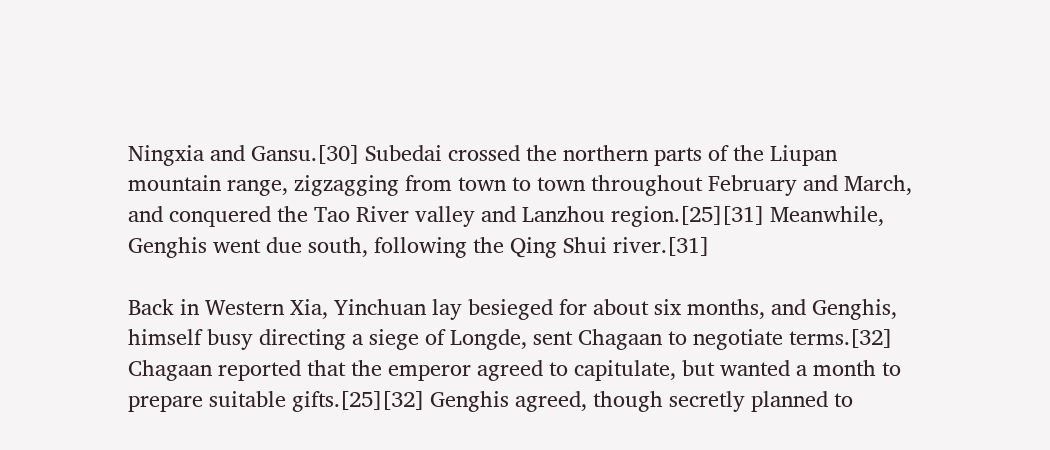Ningxia and Gansu.[30] Subedai crossed the northern parts of the Liupan mountain range, zigzagging from town to town throughout February and March, and conquered the Tao River valley and Lanzhou region.[25][31] Meanwhile, Genghis went due south, following the Qing Shui river.[31]

Back in Western Xia, Yinchuan lay besieged for about six months, and Genghis, himself busy directing a siege of Longde, sent Chagaan to negotiate terms.[32] Chagaan reported that the emperor agreed to capitulate, but wanted a month to prepare suitable gifts.[25][32] Genghis agreed, though secretly planned to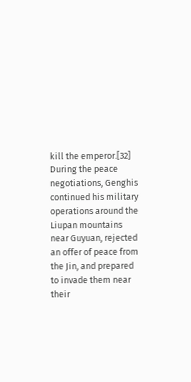kill the emperor.[32] During the peace negotiations, Genghis continued his military operations around the Liupan mountains near Guyuan, rejected an offer of peace from the Jin, and prepared to invade them near their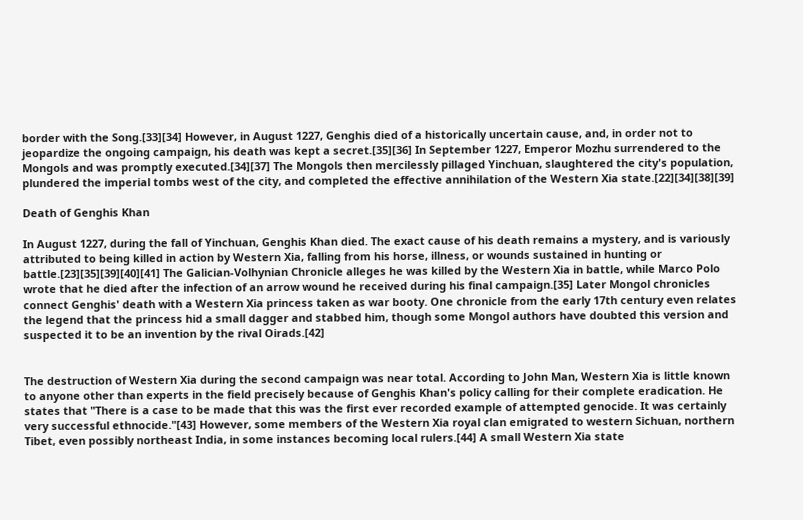border with the Song.[33][34] However, in August 1227, Genghis died of a historically uncertain cause, and, in order not to jeopardize the ongoing campaign, his death was kept a secret.[35][36] In September 1227, Emperor Mozhu surrendered to the Mongols and was promptly executed.[34][37] The Mongols then mercilessly pillaged Yinchuan, slaughtered the city's population, plundered the imperial tombs west of the city, and completed the effective annihilation of the Western Xia state.[22][34][38][39]

Death of Genghis Khan

In August 1227, during the fall of Yinchuan, Genghis Khan died. The exact cause of his death remains a mystery, and is variously attributed to being killed in action by Western Xia, falling from his horse, illness, or wounds sustained in hunting or battle.[23][35][39][40][41] The Galician-Volhynian Chronicle alleges he was killed by the Western Xia in battle, while Marco Polo wrote that he died after the infection of an arrow wound he received during his final campaign.[35] Later Mongol chronicles connect Genghis' death with a Western Xia princess taken as war booty. One chronicle from the early 17th century even relates the legend that the princess hid a small dagger and stabbed him, though some Mongol authors have doubted this version and suspected it to be an invention by the rival Oirads.[42]


The destruction of Western Xia during the second campaign was near total. According to John Man, Western Xia is little known to anyone other than experts in the field precisely because of Genghis Khan's policy calling for their complete eradication. He states that "There is a case to be made that this was the first ever recorded example of attempted genocide. It was certainly very successful ethnocide."[43] However, some members of the Western Xia royal clan emigrated to western Sichuan, northern Tibet, even possibly northeast India, in some instances becoming local rulers.[44] A small Western Xia state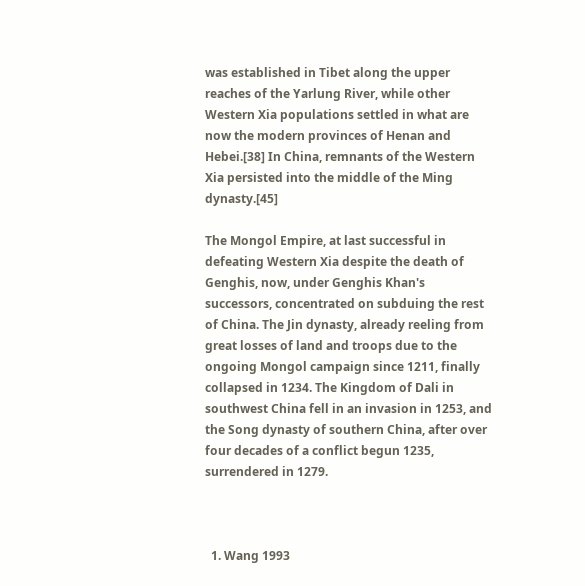was established in Tibet along the upper reaches of the Yarlung River, while other Western Xia populations settled in what are now the modern provinces of Henan and Hebei.[38] In China, remnants of the Western Xia persisted into the middle of the Ming dynasty.[45]

The Mongol Empire, at last successful in defeating Western Xia despite the death of Genghis, now, under Genghis Khan's successors, concentrated on subduing the rest of China. The Jin dynasty, already reeling from great losses of land and troops due to the ongoing Mongol campaign since 1211, finally collapsed in 1234. The Kingdom of Dali in southwest China fell in an invasion in 1253, and the Song dynasty of southern China, after over four decades of a conflict begun 1235, surrendered in 1279.



  1. Wang 1993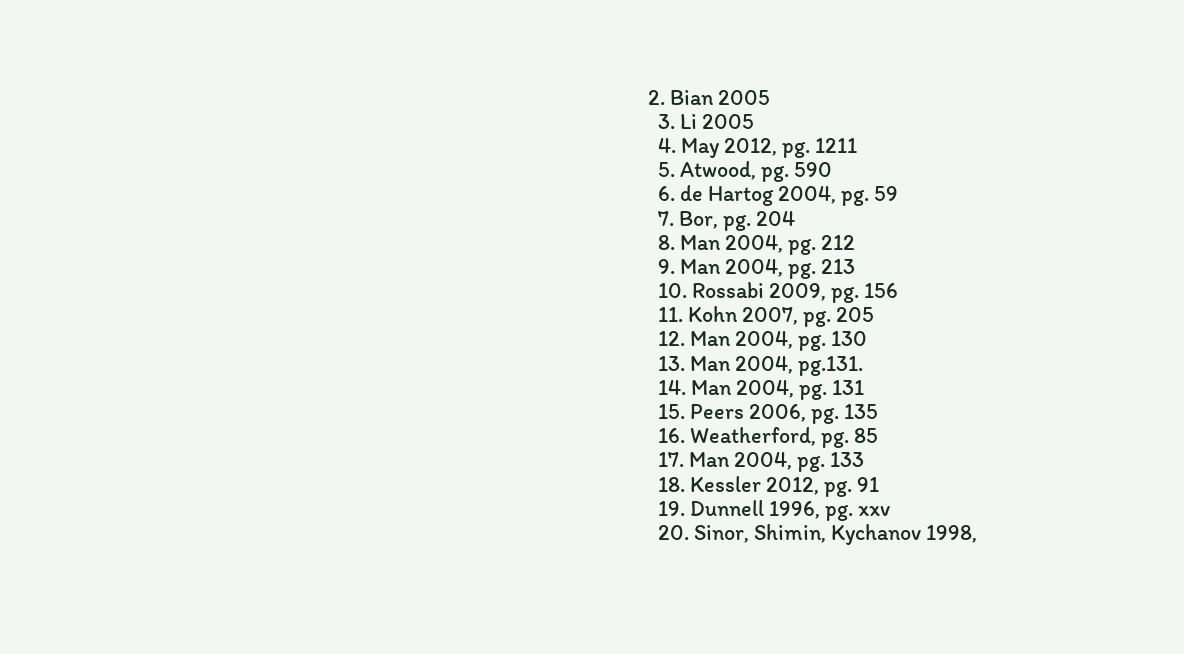2. Bian 2005
  3. Li 2005
  4. May 2012, pg. 1211
  5. Atwood, pg. 590
  6. de Hartog 2004, pg. 59
  7. Bor, pg. 204
  8. Man 2004, pg. 212
  9. Man 2004, pg. 213
  10. Rossabi 2009, pg. 156
  11. Kohn 2007, pg. 205
  12. Man 2004, pg. 130
  13. Man 2004, pg.131.
  14. Man 2004, pg. 131
  15. Peers 2006, pg. 135
  16. Weatherford, pg. 85
  17. Man 2004, pg. 133
  18. Kessler 2012, pg. 91
  19. Dunnell 1996, pg. xxv
  20. Sinor, Shimin, Kychanov 1998,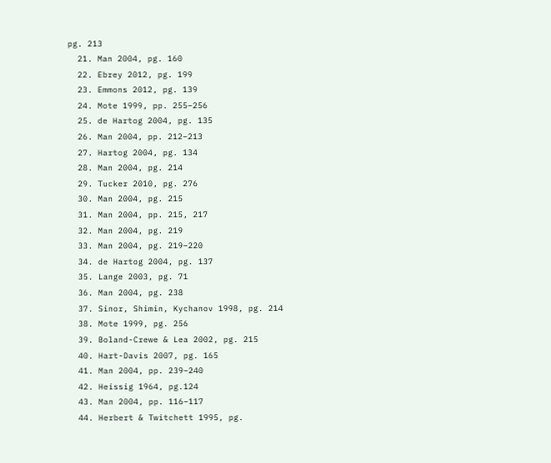pg. 213
  21. Man 2004, pg. 160
  22. Ebrey 2012, pg. 199
  23. Emmons 2012, pg. 139
  24. Mote 1999, pp. 255–256
  25. de Hartog 2004, pg. 135
  26. Man 2004, pp. 212–213
  27. Hartog 2004, pg. 134
  28. Man 2004, pg. 214
  29. Tucker 2010, pg. 276
  30. Man 2004, pg. 215
  31. Man 2004, pp. 215, 217
  32. Man 2004, pg. 219
  33. Man 2004, pg. 219–220
  34. de Hartog 2004, pg. 137
  35. Lange 2003, pg. 71
  36. Man 2004, pg. 238
  37. Sinor, Shimin, Kychanov 1998, pg. 214
  38. Mote 1999, pg. 256
  39. Boland-Crewe & Lea 2002, pg. 215
  40. Hart-Davis 2007, pg. 165
  41. Man 2004, pp. 239–240
  42. Heissig 1964, pg.124
  43. Man 2004, pp. 116–117
  44. Herbert & Twitchett 1995, pg.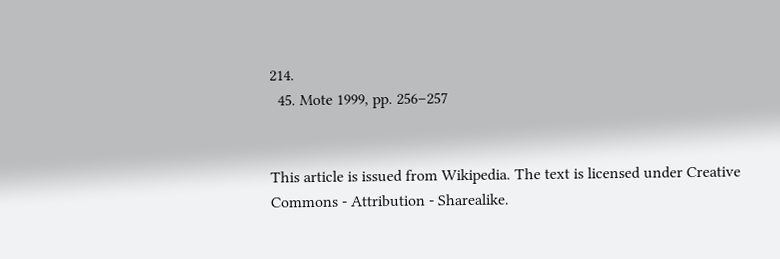214.
  45. Mote 1999, pp. 256–257


This article is issued from Wikipedia. The text is licensed under Creative Commons - Attribution - Sharealike.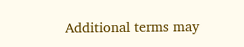Additional terms may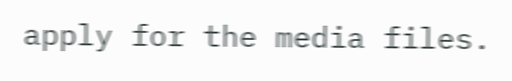apply for the media files.